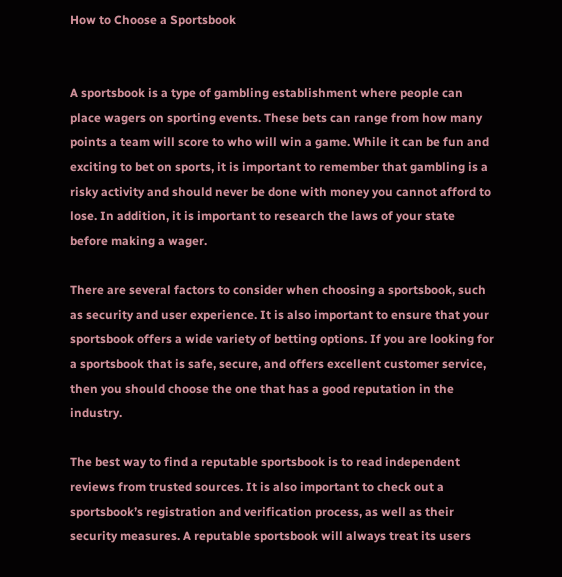How to Choose a Sportsbook


A sportsbook is a type of gambling establishment where people can place wagers on sporting events. These bets can range from how many points a team will score to who will win a game. While it can be fun and exciting to bet on sports, it is important to remember that gambling is a risky activity and should never be done with money you cannot afford to lose. In addition, it is important to research the laws of your state before making a wager.

There are several factors to consider when choosing a sportsbook, such as security and user experience. It is also important to ensure that your sportsbook offers a wide variety of betting options. If you are looking for a sportsbook that is safe, secure, and offers excellent customer service, then you should choose the one that has a good reputation in the industry.

The best way to find a reputable sportsbook is to read independent reviews from trusted sources. It is also important to check out a sportsbook’s registration and verification process, as well as their security measures. A reputable sportsbook will always treat its users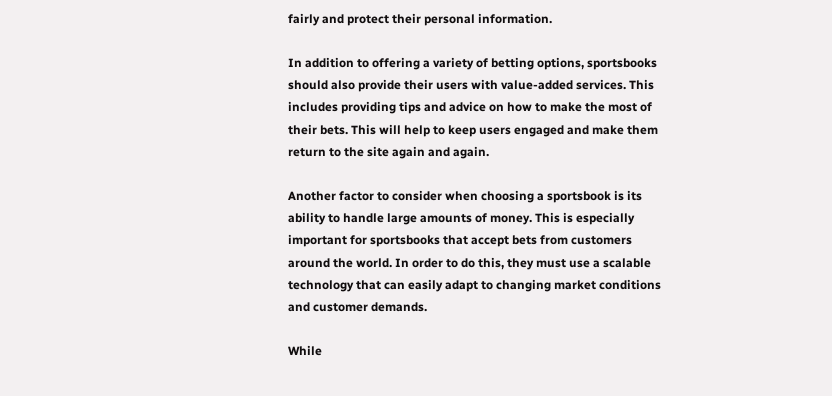fairly and protect their personal information.

In addition to offering a variety of betting options, sportsbooks should also provide their users with value-added services. This includes providing tips and advice on how to make the most of their bets. This will help to keep users engaged and make them return to the site again and again.

Another factor to consider when choosing a sportsbook is its ability to handle large amounts of money. This is especially important for sportsbooks that accept bets from customers around the world. In order to do this, they must use a scalable technology that can easily adapt to changing market conditions and customer demands.

While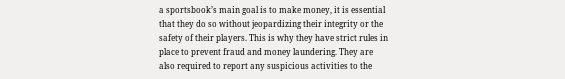a sportsbook’s main goal is to make money, it is essential that they do so without jeopardizing their integrity or the safety of their players. This is why they have strict rules in place to prevent fraud and money laundering. They are also required to report any suspicious activities to the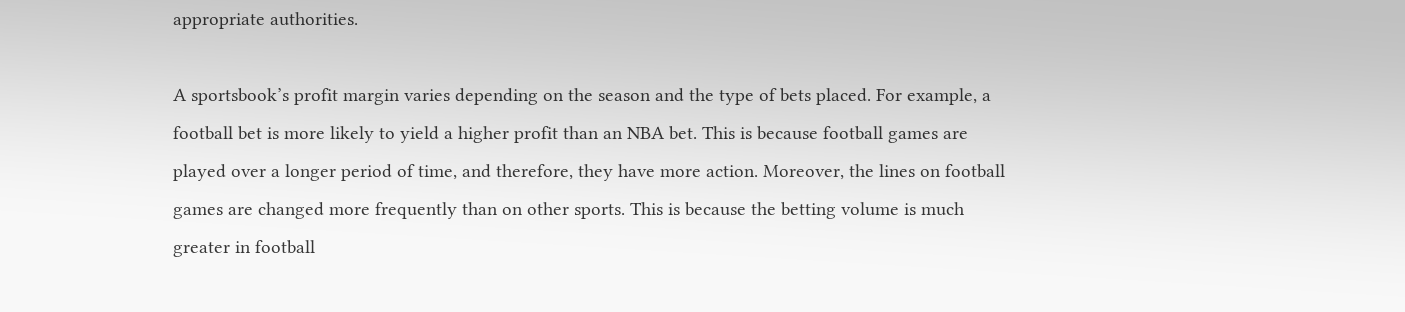appropriate authorities.

A sportsbook’s profit margin varies depending on the season and the type of bets placed. For example, a football bet is more likely to yield a higher profit than an NBA bet. This is because football games are played over a longer period of time, and therefore, they have more action. Moreover, the lines on football games are changed more frequently than on other sports. This is because the betting volume is much greater in football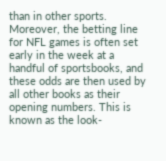than in other sports. Moreover, the betting line for NFL games is often set early in the week at a handful of sportsbooks, and these odds are then used by all other books as their opening numbers. This is known as the look-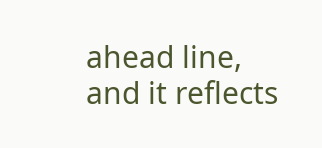ahead line, and it reflects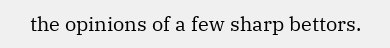the opinions of a few sharp bettors.